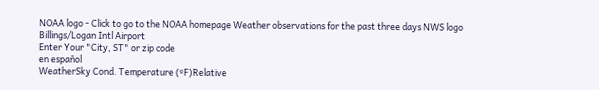NOAA logo - Click to go to the NOAA homepage Weather observations for the past three days NWS logo
Billings/Logan Intl Airport
Enter Your "City, ST" or zip code
en español
WeatherSky Cond. Temperature (ºF)Relative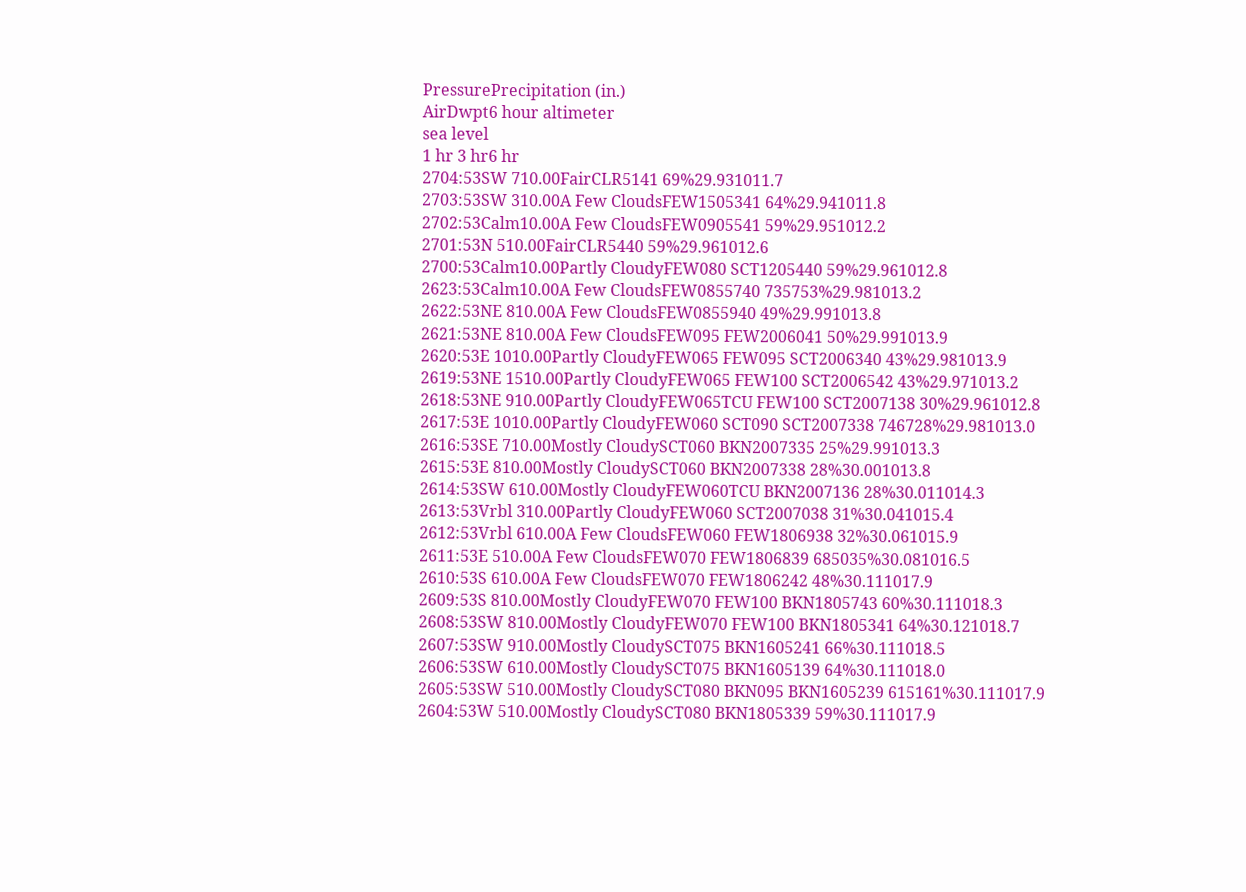PressurePrecipitation (in.)
AirDwpt6 hour altimeter
sea level
1 hr 3 hr6 hr
2704:53SW 710.00FairCLR5141 69%29.931011.7
2703:53SW 310.00A Few CloudsFEW1505341 64%29.941011.8
2702:53Calm10.00A Few CloudsFEW0905541 59%29.951012.2
2701:53N 510.00FairCLR5440 59%29.961012.6
2700:53Calm10.00Partly CloudyFEW080 SCT1205440 59%29.961012.8
2623:53Calm10.00A Few CloudsFEW0855740 735753%29.981013.2
2622:53NE 810.00A Few CloudsFEW0855940 49%29.991013.8
2621:53NE 810.00A Few CloudsFEW095 FEW2006041 50%29.991013.9
2620:53E 1010.00Partly CloudyFEW065 FEW095 SCT2006340 43%29.981013.9
2619:53NE 1510.00Partly CloudyFEW065 FEW100 SCT2006542 43%29.971013.2
2618:53NE 910.00Partly CloudyFEW065TCU FEW100 SCT2007138 30%29.961012.8
2617:53E 1010.00Partly CloudyFEW060 SCT090 SCT2007338 746728%29.981013.0
2616:53SE 710.00Mostly CloudySCT060 BKN2007335 25%29.991013.3
2615:53E 810.00Mostly CloudySCT060 BKN2007338 28%30.001013.8
2614:53SW 610.00Mostly CloudyFEW060TCU BKN2007136 28%30.011014.3
2613:53Vrbl 310.00Partly CloudyFEW060 SCT2007038 31%30.041015.4
2612:53Vrbl 610.00A Few CloudsFEW060 FEW1806938 32%30.061015.9
2611:53E 510.00A Few CloudsFEW070 FEW1806839 685035%30.081016.5
2610:53S 610.00A Few CloudsFEW070 FEW1806242 48%30.111017.9
2609:53S 810.00Mostly CloudyFEW070 FEW100 BKN1805743 60%30.111018.3
2608:53SW 810.00Mostly CloudyFEW070 FEW100 BKN1805341 64%30.121018.7
2607:53SW 910.00Mostly CloudySCT075 BKN1605241 66%30.111018.5
2606:53SW 610.00Mostly CloudySCT075 BKN1605139 64%30.111018.0
2605:53SW 510.00Mostly CloudySCT080 BKN095 BKN1605239 615161%30.111017.9
2604:53W 510.00Mostly CloudySCT080 BKN1805339 59%30.111017.9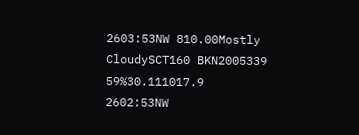2603:53NW 810.00Mostly CloudySCT160 BKN2005339 59%30.111017.9
2602:53NW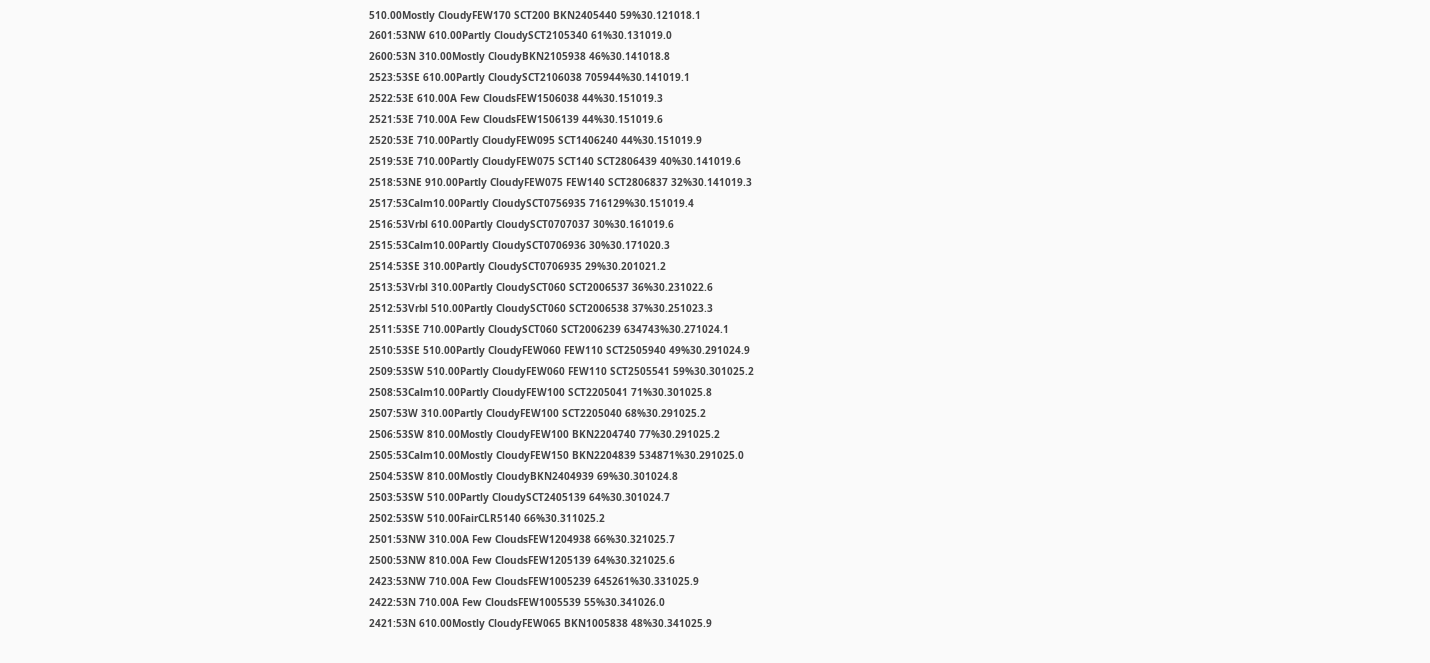510.00Mostly CloudyFEW170 SCT200 BKN2405440 59%30.121018.1
2601:53NW 610.00Partly CloudySCT2105340 61%30.131019.0
2600:53N 310.00Mostly CloudyBKN2105938 46%30.141018.8
2523:53SE 610.00Partly CloudySCT2106038 705944%30.141019.1
2522:53E 610.00A Few CloudsFEW1506038 44%30.151019.3
2521:53E 710.00A Few CloudsFEW1506139 44%30.151019.6
2520:53E 710.00Partly CloudyFEW095 SCT1406240 44%30.151019.9
2519:53E 710.00Partly CloudyFEW075 SCT140 SCT2806439 40%30.141019.6
2518:53NE 910.00Partly CloudyFEW075 FEW140 SCT2806837 32%30.141019.3
2517:53Calm10.00Partly CloudySCT0756935 716129%30.151019.4
2516:53Vrbl 610.00Partly CloudySCT0707037 30%30.161019.6
2515:53Calm10.00Partly CloudySCT0706936 30%30.171020.3
2514:53SE 310.00Partly CloudySCT0706935 29%30.201021.2
2513:53Vrbl 310.00Partly CloudySCT060 SCT2006537 36%30.231022.6
2512:53Vrbl 510.00Partly CloudySCT060 SCT2006538 37%30.251023.3
2511:53SE 710.00Partly CloudySCT060 SCT2006239 634743%30.271024.1
2510:53SE 510.00Partly CloudyFEW060 FEW110 SCT2505940 49%30.291024.9
2509:53SW 510.00Partly CloudyFEW060 FEW110 SCT2505541 59%30.301025.2
2508:53Calm10.00Partly CloudyFEW100 SCT2205041 71%30.301025.8
2507:53W 310.00Partly CloudyFEW100 SCT2205040 68%30.291025.2
2506:53SW 810.00Mostly CloudyFEW100 BKN2204740 77%30.291025.2
2505:53Calm10.00Mostly CloudyFEW150 BKN2204839 534871%30.291025.0
2504:53SW 810.00Mostly CloudyBKN2404939 69%30.301024.8
2503:53SW 510.00Partly CloudySCT2405139 64%30.301024.7
2502:53SW 510.00FairCLR5140 66%30.311025.2
2501:53NW 310.00A Few CloudsFEW1204938 66%30.321025.7
2500:53NW 810.00A Few CloudsFEW1205139 64%30.321025.6
2423:53NW 710.00A Few CloudsFEW1005239 645261%30.331025.9
2422:53N 710.00A Few CloudsFEW1005539 55%30.341026.0
2421:53N 610.00Mostly CloudyFEW065 BKN1005838 48%30.341025.9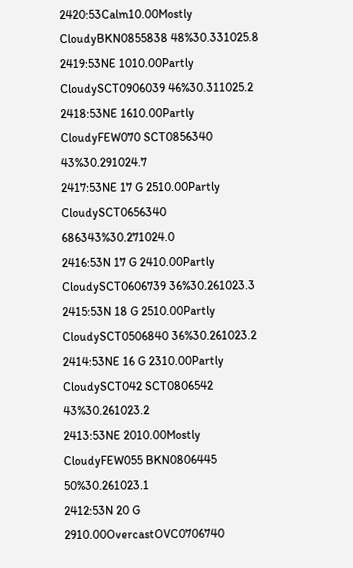2420:53Calm10.00Mostly CloudyBKN0855838 48%30.331025.8
2419:53NE 1010.00Partly CloudySCT0906039 46%30.311025.2
2418:53NE 1610.00Partly CloudyFEW070 SCT0856340 43%30.291024.7
2417:53NE 17 G 2510.00Partly CloudySCT0656340 686343%30.271024.0
2416:53N 17 G 2410.00Partly CloudySCT0606739 36%30.261023.3
2415:53N 18 G 2510.00Partly CloudySCT0506840 36%30.261023.2
2414:53NE 16 G 2310.00Partly CloudySCT042 SCT0806542 43%30.261023.2
2413:53NE 2010.00Mostly CloudyFEW055 BKN0806445 50%30.261023.1
2412:53N 20 G 2910.00OvercastOVC0706740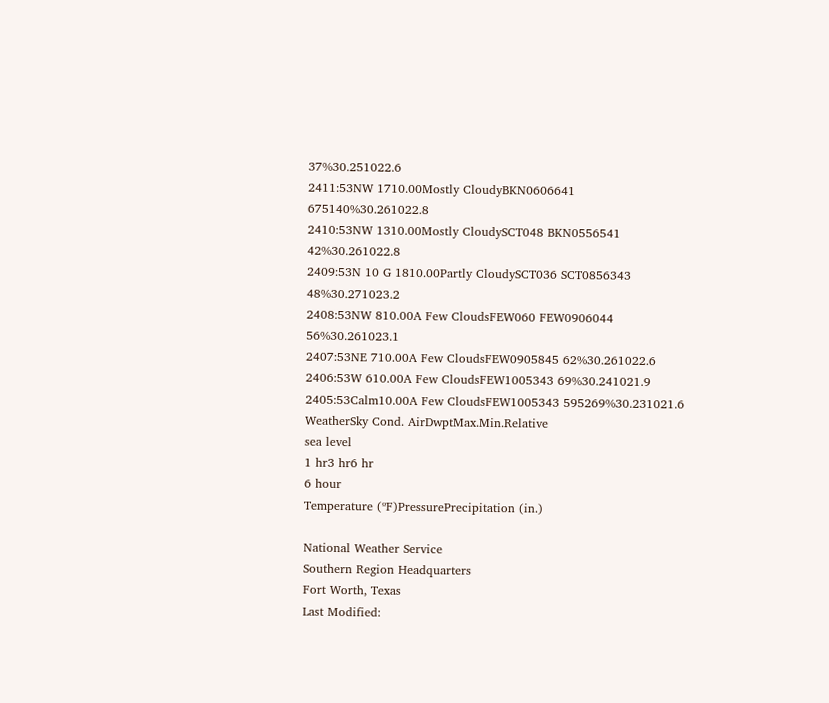37%30.251022.6
2411:53NW 1710.00Mostly CloudyBKN0606641 675140%30.261022.8
2410:53NW 1310.00Mostly CloudySCT048 BKN0556541 42%30.261022.8
2409:53N 10 G 1810.00Partly CloudySCT036 SCT0856343 48%30.271023.2
2408:53NW 810.00A Few CloudsFEW060 FEW0906044 56%30.261023.1
2407:53NE 710.00A Few CloudsFEW0905845 62%30.261022.6
2406:53W 610.00A Few CloudsFEW1005343 69%30.241021.9
2405:53Calm10.00A Few CloudsFEW1005343 595269%30.231021.6
WeatherSky Cond. AirDwptMax.Min.Relative
sea level
1 hr3 hr6 hr
6 hour
Temperature (ºF)PressurePrecipitation (in.)

National Weather Service
Southern Region Headquarters
Fort Worth, Texas
Last Modified: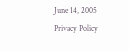June 14, 2005
Privacy Policy